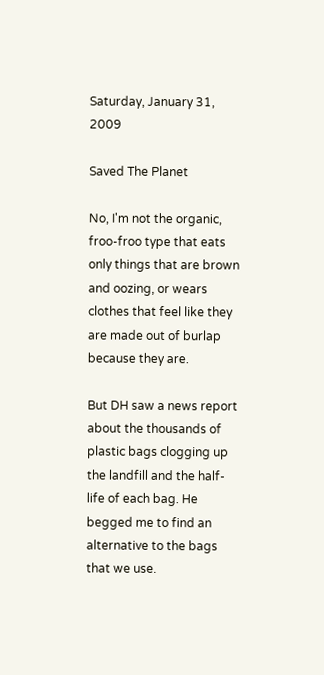Saturday, January 31, 2009

Saved The Planet

No, I'm not the organic, froo-froo type that eats only things that are brown and oozing, or wears clothes that feel like they are made out of burlap because they are.

But DH saw a news report about the thousands of plastic bags clogging up the landfill and the half-life of each bag. He begged me to find an alternative to the bags that we use.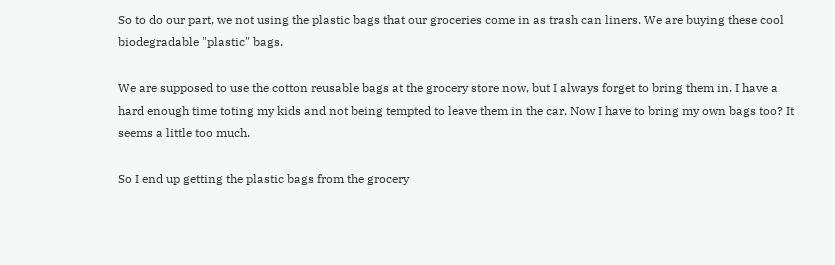So to do our part, we not using the plastic bags that our groceries come in as trash can liners. We are buying these cool biodegradable "plastic" bags.

We are supposed to use the cotton reusable bags at the grocery store now, but I always forget to bring them in. I have a hard enough time toting my kids and not being tempted to leave them in the car. Now I have to bring my own bags too? It seems a little too much.

So I end up getting the plastic bags from the grocery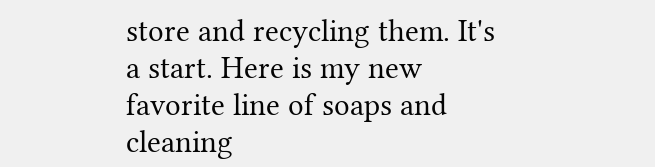store and recycling them. It's a start. Here is my new favorite line of soaps and cleaning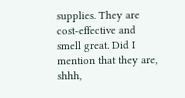supplies. They are cost-effective and smell great. Did I mention that they are, shhh,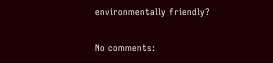environmentally friendly?

No comments: